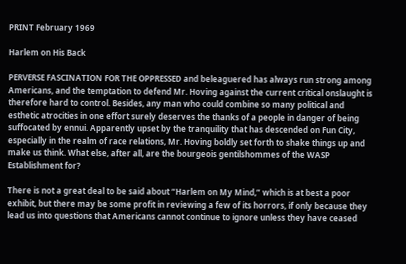PRINT February 1969

Harlem on His Back

PERVERSE FASCINATION FOR THE OPPRESSED and beleaguered has always run strong among Americans, and the temptation to defend Mr. Hoving against the current critical onslaught is therefore hard to control. Besides, any man who could combine so many political and esthetic atrocities in one effort surely deserves the thanks of a people in danger of being suffocated by ennui. Apparently upset by the tranquility that has descended on Fun City, especially in the realm of race relations, Mr. Hoving boldly set forth to shake things up and make us think. What else, after all, are the bourgeois gentilshommes of the WASP Establishment for?

There is not a great deal to be said about “Harlem on My Mind,” which is at best a poor exhibit, but there may be some profit in reviewing a few of its horrors, if only because they lead us into questions that Americans cannot continue to ignore unless they have ceased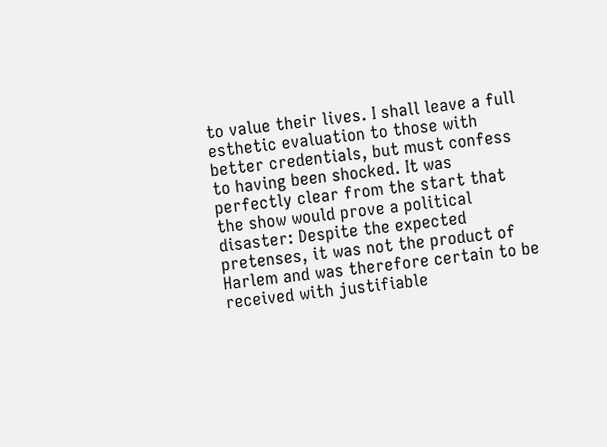to value their lives. I shall leave a full esthetic evaluation to those with better credentials, but must confess to having been shocked. It was perfectly clear from the start that the show would prove a political disaster: Despite the expected pretenses, it was not the product of Harlem and was therefore certain to be received with justifiable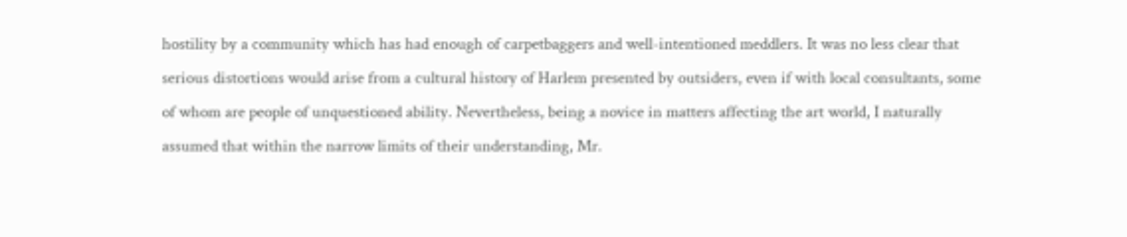hostility by a community which has had enough of carpetbaggers and well-intentioned meddlers. It was no less clear that serious distortions would arise from a cultural history of Harlem presented by outsiders, even if with local consultants, some of whom are people of unquestioned ability. Nevertheless, being a novice in matters affecting the art world, I naturally assumed that within the narrow limits of their understanding, Mr.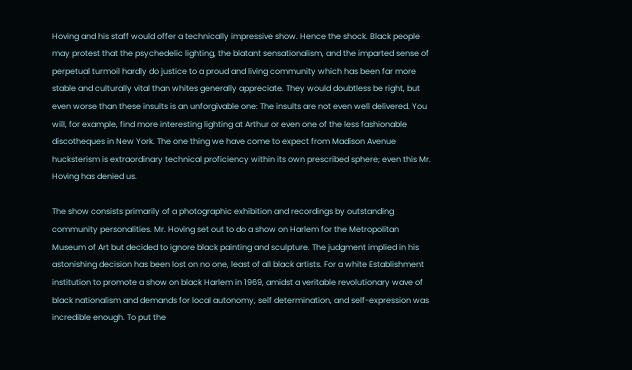Hoving and his staff would offer a technically impressive show. Hence the shock. Black people may protest that the psychedelic lighting, the blatant sensationalism, and the imparted sense of perpetual turmoil hardly do justice to a proud and living community which has been far more stable and culturally vital than whites generally appreciate. They would doubtless be right, but even worse than these insults is an unforgivable one: The insults are not even well delivered. You will, for example, find more interesting lighting at Arthur or even one of the less fashionable discotheques in New York. The one thing we have come to expect from Madison Avenue hucksterism is extraordinary technical proficiency within its own prescribed sphere; even this Mr. Hoving has denied us.

The show consists primarily of a photographic exhibition and recordings by outstanding community personalities. Mr. Hoving set out to do a show on Harlem for the Metropolitan Museum of Art but decided to ignore black painting and sculpture. The judgment implied in his astonishing decision has been lost on no one, least of all black artists. For a white Establishment institution to promote a show on black Harlem in 1969, amidst a veritable revolutionary wave of black nationalism and demands for local autonomy, self determination, and self-expression was incredible enough. To put the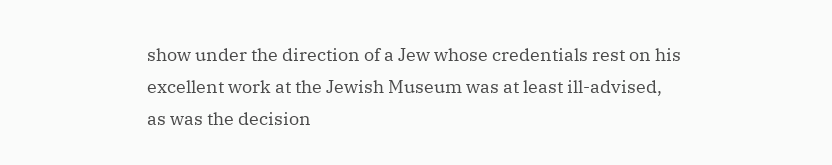show under the direction of a Jew whose credentials rest on his excellent work at the Jewish Museum was at least ill-advised, as was the decision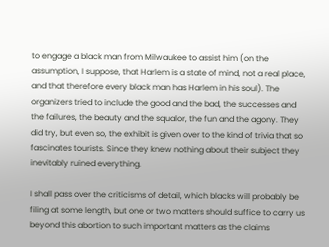to engage a black man from Milwaukee to assist him (on the assumption, I suppose, that Harlem is a state of mind, not a real place, and that therefore every black man has Harlem in his soul). The organizers tried to include the good and the bad, the successes and the failures, the beauty and the squalor, the fun and the agony. They did try, but even so, the exhibit is given over to the kind of trivia that so fascinates tourists. Since they knew nothing about their subject they inevitably ruined everything.

I shall pass over the criticisms of detail, which blacks will probably be filing at some length, but one or two matters should suffice to carry us beyond this abortion to such important matters as the claims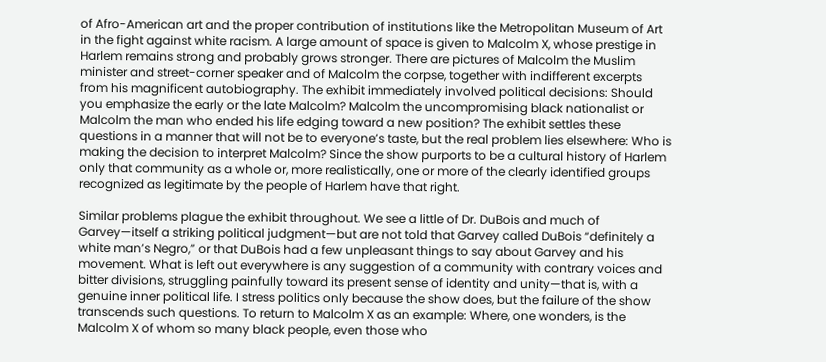of Afro-American art and the proper contribution of institutions like the Metropolitan Museum of Art in the fight against white racism. A large amount of space is given to Malcolm X, whose prestige in Harlem remains strong and probably grows stronger. There are pictures of Malcolm the Muslim minister and street-corner speaker and of Malcolm the corpse, together with indifferent excerpts from his magnificent autobiography. The exhibit immediately involved political decisions: Should you emphasize the early or the late Malcolm? Malcolm the uncompromising black nationalist or Malcolm the man who ended his life edging toward a new position? The exhibit settles these questions in a manner that will not be to everyone’s taste, but the real problem lies elsewhere: Who is making the decision to interpret Malcolm? Since the show purports to be a cultural history of Harlem only that community as a whole or, more realistically, one or more of the clearly identified groups recognized as legitimate by the people of Harlem have that right.

Similar problems plague the exhibit throughout. We see a little of Dr. DuBois and much of Garvey—itself a striking political judgment—but are not told that Garvey called DuBois “definitely a white man’s Negro,” or that DuBois had a few unpleasant things to say about Garvey and his movement. What is left out everywhere is any suggestion of a community with contrary voices and bitter divisions, struggling painfully toward its present sense of identity and unity—that is, with a genuine inner political life. I stress politics only because the show does, but the failure of the show transcends such questions. To return to Malcolm X as an example: Where, one wonders, is the Malcolm X of whom so many black people, even those who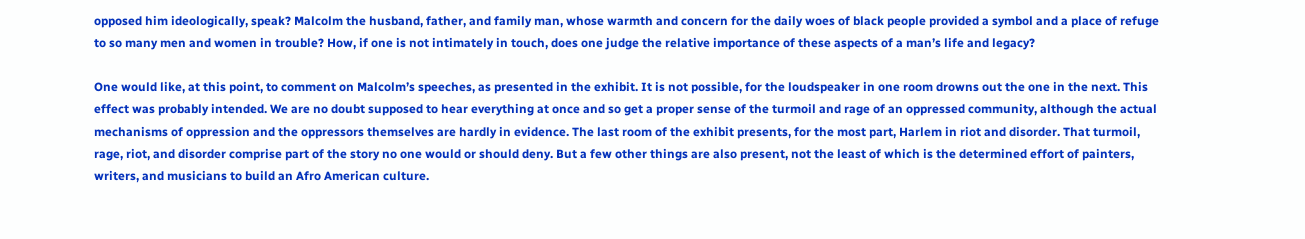opposed him ideologically, speak? Malcolm the husband, father, and family man, whose warmth and concern for the daily woes of black people provided a symbol and a place of refuge to so many men and women in trouble? How, if one is not intimately in touch, does one judge the relative importance of these aspects of a man’s life and legacy?

One would like, at this point, to comment on Malcolm’s speeches, as presented in the exhibit. It is not possible, for the loudspeaker in one room drowns out the one in the next. This effect was probably intended. We are no doubt supposed to hear everything at once and so get a proper sense of the turmoil and rage of an oppressed community, although the actual mechanisms of oppression and the oppressors themselves are hardly in evidence. The last room of the exhibit presents, for the most part, Harlem in riot and disorder. That turmoil, rage, riot, and disorder comprise part of the story no one would or should deny. But a few other things are also present, not the least of which is the determined effort of painters, writers, and musicians to build an Afro American culture.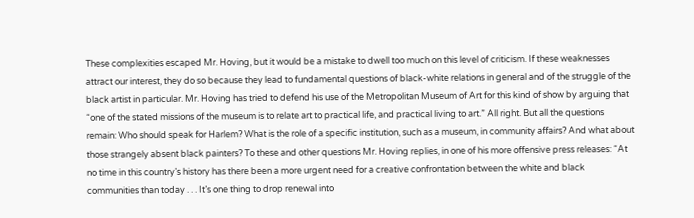These complexities escaped Mr. Hoving, but it would be a mistake to dwell too much on this level of criticism. If these weaknesses attract our interest, they do so because they lead to fundamental questions of black-white relations in general and of the struggle of the black artist in particular. Mr. Hoving has tried to defend his use of the Metropolitan Museum of Art for this kind of show by arguing that “one of the stated missions of the museum is to relate art to practical life, and practical living to art.” All right. But all the questions remain: Who should speak for Harlem? What is the role of a specific institution, such as a museum, in community affairs? And what about those strangely absent black painters? To these and other questions Mr. Hoving replies, in one of his more offensive press releases: “At no time in this country’s history has there been a more urgent need for a creative confrontation between the white and black communities than today . . . It’s one thing to drop renewal into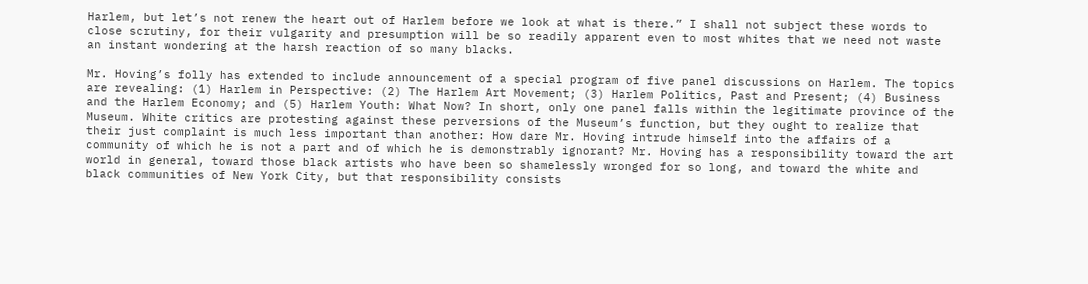Harlem, but let’s not renew the heart out of Harlem before we look at what is there.” I shall not subject these words to close scrutiny, for their vulgarity and presumption will be so readily apparent even to most whites that we need not waste an instant wondering at the harsh reaction of so many blacks.

Mr. Hoving’s folly has extended to include announcement of a special program of five panel discussions on Harlem. The topics are revealing: (1) Harlem in Perspective: (2) The Harlem Art Movement; (3) Harlem Politics, Past and Present; (4) Business and the Harlem Economy; and (5) Harlem Youth: What Now? In short, only one panel falls within the legitimate province of the Museum. White critics are protesting against these perversions of the Museum’s function, but they ought to realize that their just complaint is much less important than another: How dare Mr. Hoving intrude himself into the affairs of a community of which he is not a part and of which he is demonstrably ignorant? Mr. Hoving has a responsibility toward the art world in general, toward those black artists who have been so shamelessly wronged for so long, and toward the white and black communities of New York City, but that responsibility consists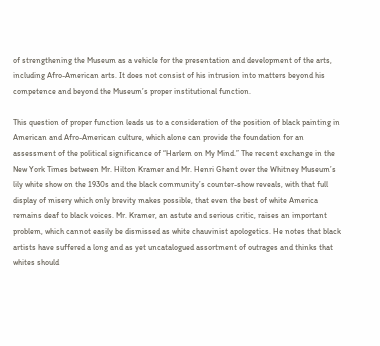of strengthening the Museum as a vehicle for the presentation and development of the arts, including Afro-American arts. It does not consist of his intrusion into matters beyond his competence and beyond the Museum’s proper institutional function.

This question of proper function leads us to a consideration of the position of black painting in American and Afro-American culture, which alone can provide the foundation for an assessment of the political significance of “Harlem on My Mind.” The recent exchange in the New York Times between Mr. Hilton Kramer and Mr. Henri Ghent over the Whitney Museum’s lily white show on the 1930s and the black community’s counter-show reveals, with that full display of misery which only brevity makes possible, that even the best of white America remains deaf to black voices. Mr. Kramer, an astute and serious critic, raises an important problem, which cannot easily be dismissed as white chauvinist apologetics. He notes that black artists have suffered a long and as yet uncatalogued assortment of outrages and thinks that whites should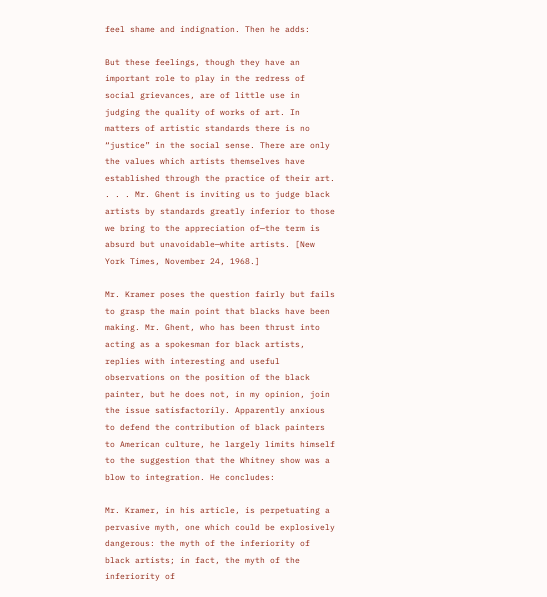feel shame and indignation. Then he adds:

But these feelings, though they have an important role to play in the redress of social grievances, are of little use in judging the quality of works of art. In matters of artistic standards there is no “justice” in the social sense. There are only the values which artists themselves have established through the practice of their art. . . . Mr. Ghent is inviting us to judge black artists by standards greatly inferior to those we bring to the appreciation of—the term is absurd but unavoidable—white artists. [New York Times, November 24, 1968.]

Mr. Kramer poses the question fairly but fails to grasp the main point that blacks have been making. Mr. Ghent, who has been thrust into acting as a spokesman for black artists, replies with interesting and useful observations on the position of the black painter, but he does not, in my opinion, join the issue satisfactorily. Apparently anxious to defend the contribution of black painters to American culture, he largely limits himself to the suggestion that the Whitney show was a blow to integration. He concludes:

Mr. Kramer, in his article, is perpetuating a pervasive myth, one which could be explosively dangerous: the myth of the inferiority of black artists; in fact, the myth of the inferiority of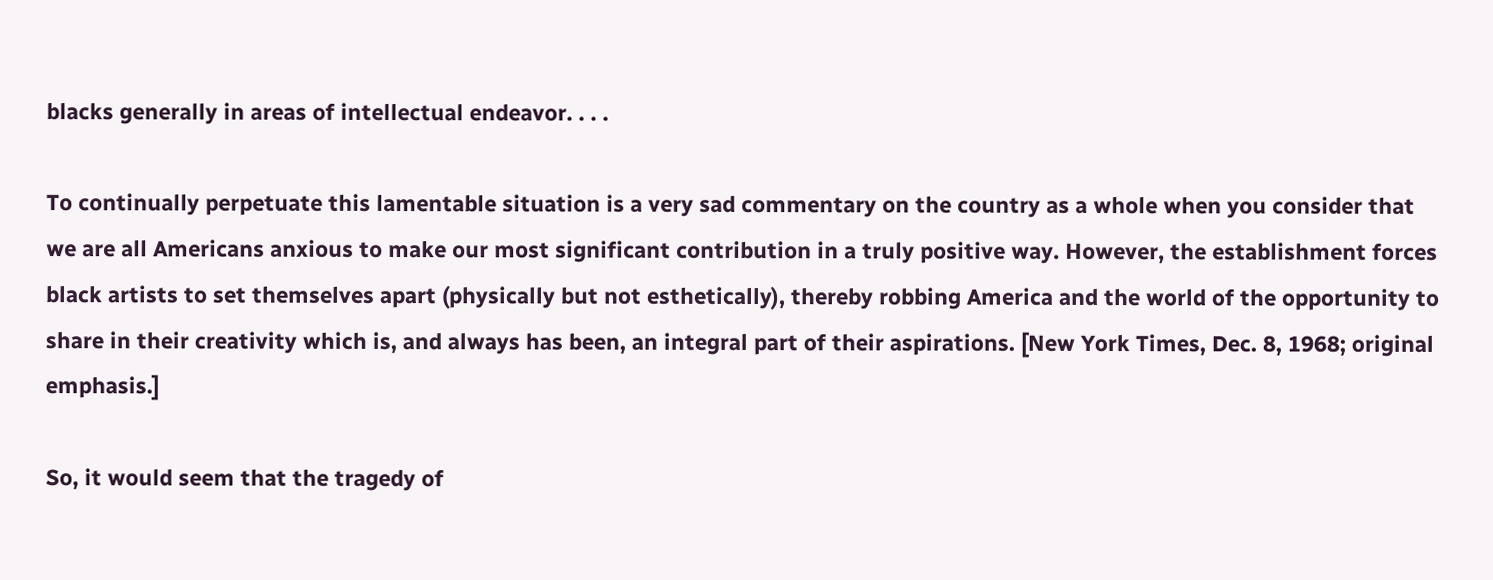blacks generally in areas of intellectual endeavor. . . .

To continually perpetuate this lamentable situation is a very sad commentary on the country as a whole when you consider that we are all Americans anxious to make our most significant contribution in a truly positive way. However, the establishment forces black artists to set themselves apart (physically but not esthetically), thereby robbing America and the world of the opportunity to share in their creativity which is, and always has been, an integral part of their aspirations. [New York Times, Dec. 8, 1968; original emphasis.]

So, it would seem that the tragedy of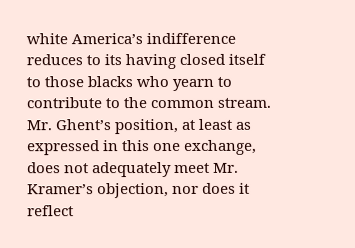white America’s indifference reduces to its having closed itself to those blacks who yearn to contribute to the common stream. Mr. Ghent’s position, at least as expressed in this one exchange, does not adequately meet Mr. Kramer’s objection, nor does it reflect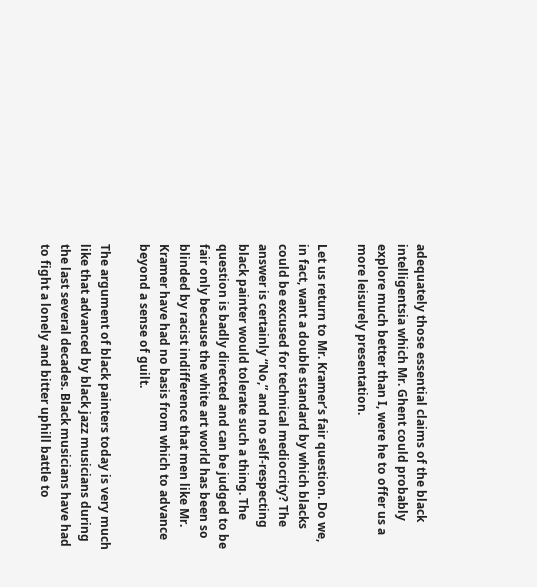adequately those essential claims of the black intelligentsia which Mr. Ghent could probably explore much better than I, were he to offer us a more leisurely presentation.

Let us return to Mr. Kramer’s fair question. Do we, in fact, want a double standard by which blacks could be excused for technical mediocrity? The answer is certainly “No,” and no self-respecting black painter would tolerate such a thing. The question is badly directed and can be judged to be fair only because the white art world has been so blinded by racist indifference that men like Mr. Kramer have had no basis from which to advance beyond a sense of guilt.

The argument of black painters today is very much like that advanced by black jazz musicians during the last several decades. Black musicians have had to fight a lonely and bitter uphill battle to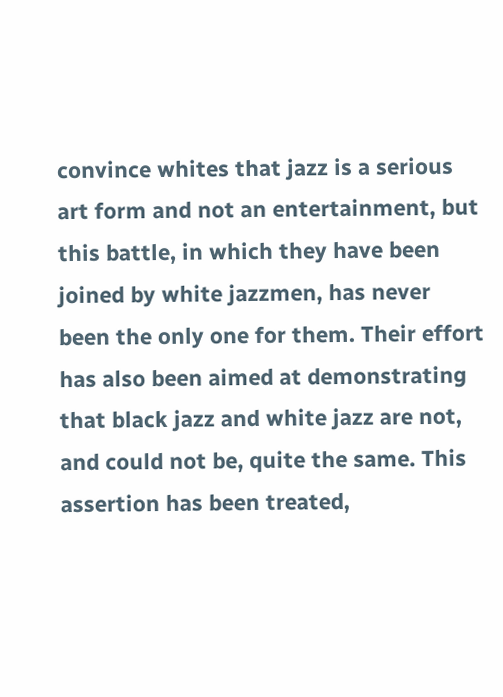convince whites that jazz is a serious art form and not an entertainment, but this battle, in which they have been joined by white jazzmen, has never been the only one for them. Their effort has also been aimed at demonstrating that black jazz and white jazz are not, and could not be, quite the same. This assertion has been treated,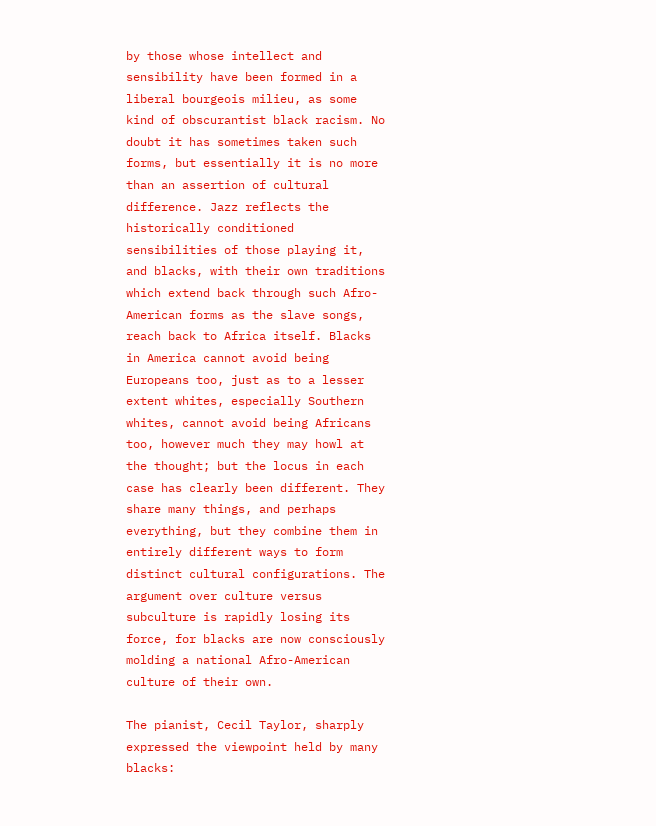by those whose intellect and sensibility have been formed in a liberal bourgeois milieu, as some kind of obscurantist black racism. No doubt it has sometimes taken such forms, but essentially it is no more than an assertion of cultural difference. Jazz reflects the historically conditioned sensibilities of those playing it, and blacks, with their own traditions which extend back through such Afro-American forms as the slave songs, reach back to Africa itself. Blacks in America cannot avoid being Europeans too, just as to a lesser extent whites, especially Southern whites, cannot avoid being Africans too, however much they may howl at the thought; but the locus in each case has clearly been different. They share many things, and perhaps everything, but they combine them in entirely different ways to form distinct cultural configurations. The argument over culture versus subculture is rapidly losing its force, for blacks are now consciously molding a national Afro-American culture of their own.

The pianist, Cecil Taylor, sharply expressed the viewpoint held by many blacks: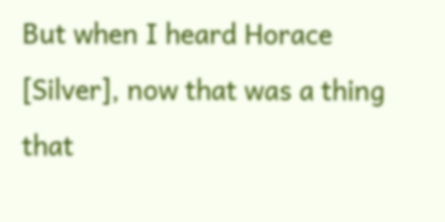But when I heard Horace [Silver], now that was a thing that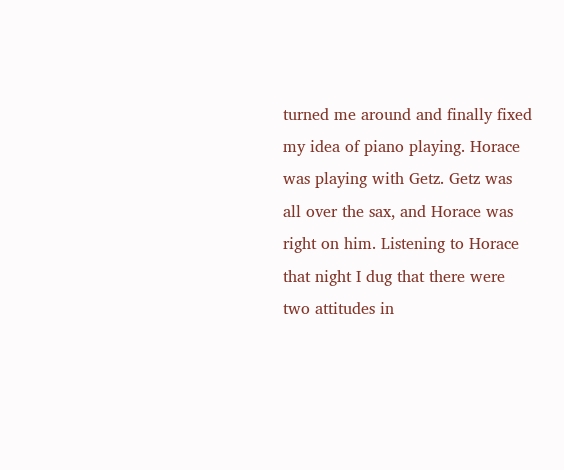turned me around and finally fixed my idea of piano playing. Horace was playing with Getz. Getz was all over the sax, and Horace was right on him. Listening to Horace that night I dug that there were two attitudes in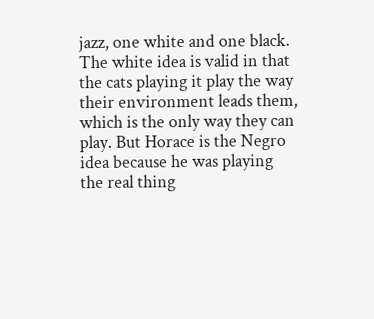jazz, one white and one black. The white idea is valid in that the cats playing it play the way their environment leads them, which is the only way they can play. But Horace is the Negro idea because he was playing the real thing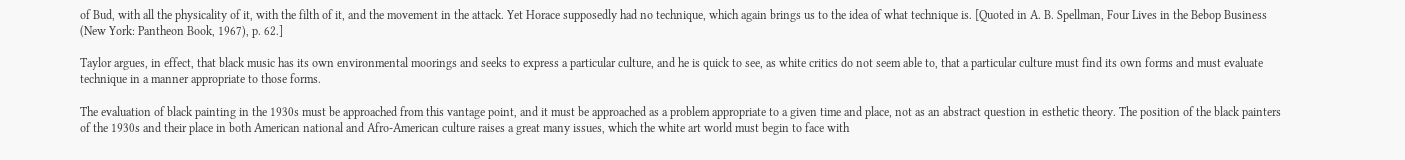of Bud, with all the physicality of it, with the filth of it, and the movement in the attack. Yet Horace supposedly had no technique, which again brings us to the idea of what technique is. [Quoted in A. B. Spellman, Four Lives in the Bebop Business (New York: Pantheon Book, 1967), p. 62.]

Taylor argues, in effect, that black music has its own environmental moorings and seeks to express a particular culture, and he is quick to see, as white critics do not seem able to, that a particular culture must find its own forms and must evaluate technique in a manner appropriate to those forms.

The evaluation of black painting in the 1930s must be approached from this vantage point, and it must be approached as a problem appropriate to a given time and place, not as an abstract question in esthetic theory. The position of the black painters of the 1930s and their place in both American national and Afro-American culture raises a great many issues, which the white art world must begin to face with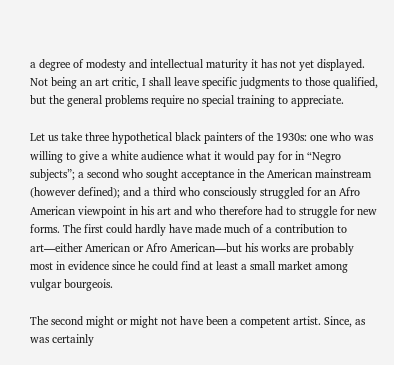a degree of modesty and intellectual maturity it has not yet displayed. Not being an art critic, I shall leave specific judgments to those qualified, but the general problems require no special training to appreciate.

Let us take three hypothetical black painters of the 1930s: one who was willing to give a white audience what it would pay for in “Negro subjects”; a second who sought acceptance in the American mainstream (however defined); and a third who consciously struggled for an Afro American viewpoint in his art and who therefore had to struggle for new forms. The first could hardly have made much of a contribution to art—either American or Afro American—but his works are probably most in evidence since he could find at least a small market among vulgar bourgeois.

The second might or might not have been a competent artist. Since, as was certainly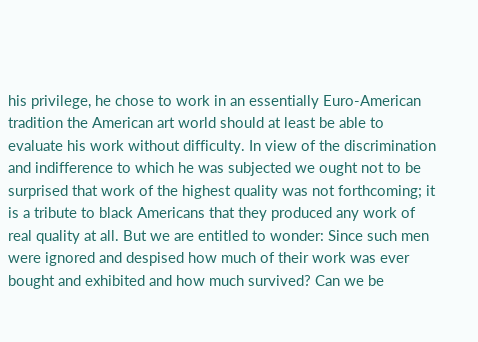his privilege, he chose to work in an essentially Euro-American tradition the American art world should at least be able to evaluate his work without difficulty. In view of the discrimination and indifference to which he was subjected we ought not to be surprised that work of the highest quality was not forthcoming; it is a tribute to black Americans that they produced any work of real quality at all. But we are entitled to wonder: Since such men were ignored and despised how much of their work was ever bought and exhibited and how much survived? Can we be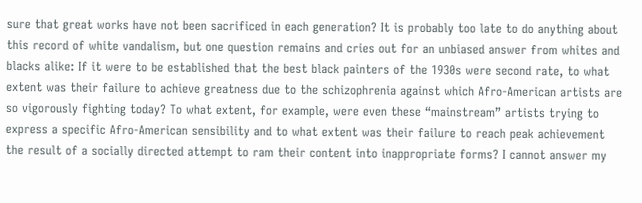sure that great works have not been sacrificed in each generation? It is probably too late to do anything about this record of white vandalism, but one question remains and cries out for an unbiased answer from whites and blacks alike: If it were to be established that the best black painters of the 1930s were second rate, to what extent was their failure to achieve greatness due to the schizophrenia against which Afro-American artists are so vigorously fighting today? To what extent, for example, were even these “mainstream” artists trying to express a specific Afro-American sensibility and to what extent was their failure to reach peak achievement the result of a socially directed attempt to ram their content into inappropriate forms? I cannot answer my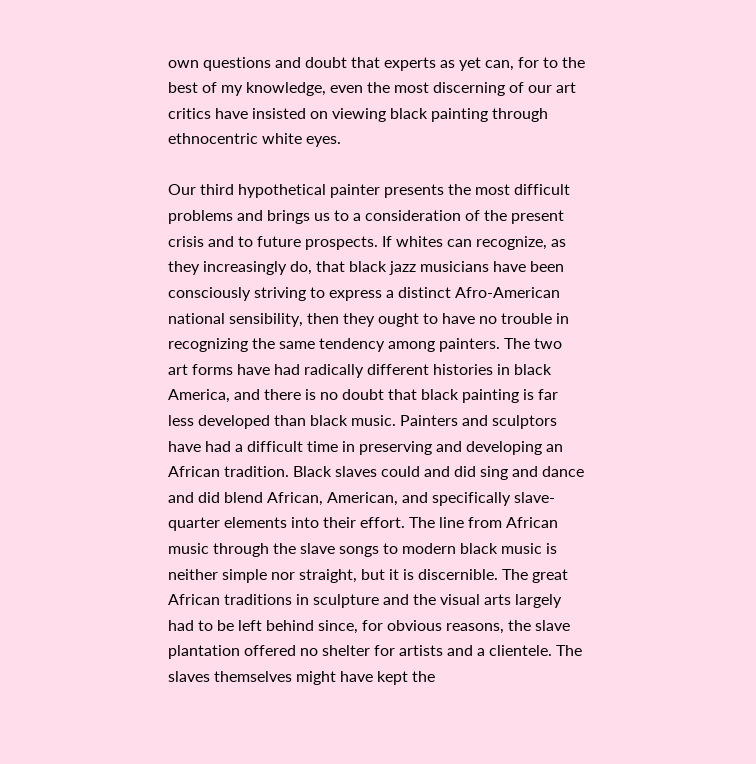own questions and doubt that experts as yet can, for to the best of my knowledge, even the most discerning of our art critics have insisted on viewing black painting through ethnocentric white eyes.

Our third hypothetical painter presents the most difficult problems and brings us to a consideration of the present crisis and to future prospects. If whites can recognize, as they increasingly do, that black jazz musicians have been consciously striving to express a distinct Afro-American national sensibility, then they ought to have no trouble in recognizing the same tendency among painters. The two art forms have had radically different histories in black America, and there is no doubt that black painting is far less developed than black music. Painters and sculptors have had a difficult time in preserving and developing an African tradition. Black slaves could and did sing and dance and did blend African, American, and specifically slave-quarter elements into their effort. The line from African music through the slave songs to modern black music is neither simple nor straight, but it is discernible. The great African traditions in sculpture and the visual arts largely had to be left behind since, for obvious reasons, the slave plantation offered no shelter for artists and a clientele. The slaves themselves might have kept the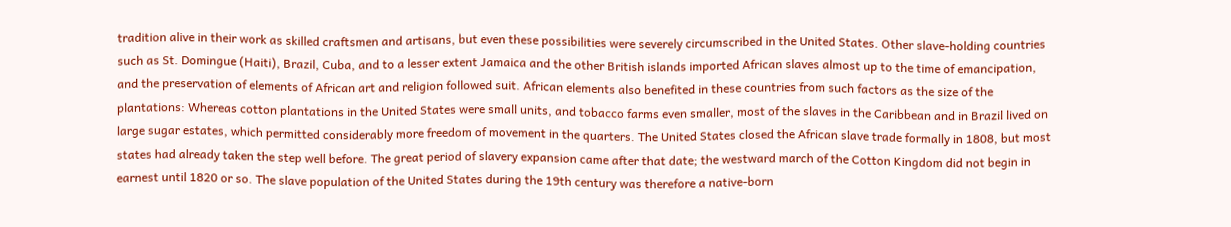tradition alive in their work as skilled craftsmen and artisans, but even these possibilities were severely circumscribed in the United States. Other slave-holding countries such as St. Domingue (Haiti), Brazil, Cuba, and to a lesser extent Jamaica and the other British islands imported African slaves almost up to the time of emancipation, and the preservation of elements of African art and religion followed suit. African elements also benefited in these countries from such factors as the size of the plantations: Whereas cotton plantations in the United States were small units, and tobacco farms even smaller, most of the slaves in the Caribbean and in Brazil lived on large sugar estates, which permitted considerably more freedom of movement in the quarters. The United States closed the African slave trade formally in 1808, but most states had already taken the step well before. The great period of slavery expansion came after that date; the westward march of the Cotton Kingdom did not begin in earnest until 1820 or so. The slave population of the United States during the 19th century was therefore a native-born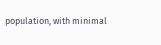population, with minimal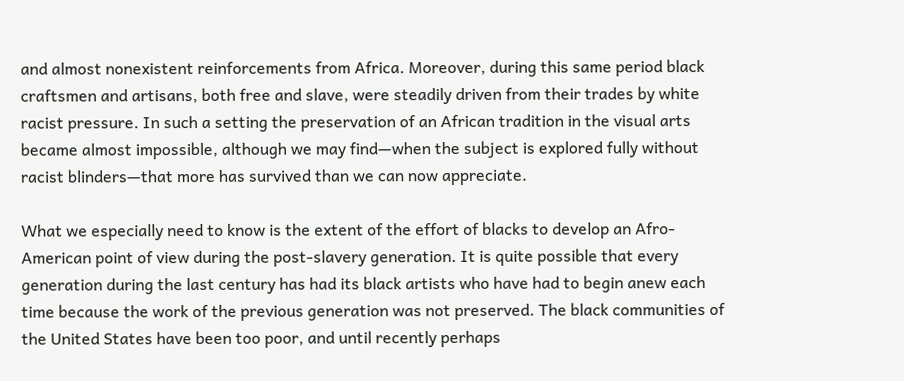and almost nonexistent reinforcements from Africa. Moreover, during this same period black craftsmen and artisans, both free and slave, were steadily driven from their trades by white racist pressure. In such a setting the preservation of an African tradition in the visual arts became almost impossible, although we may find—when the subject is explored fully without racist blinders—that more has survived than we can now appreciate.

What we especially need to know is the extent of the effort of blacks to develop an Afro-American point of view during the post-slavery generation. It is quite possible that every generation during the last century has had its black artists who have had to begin anew each time because the work of the previous generation was not preserved. The black communities of the United States have been too poor, and until recently perhaps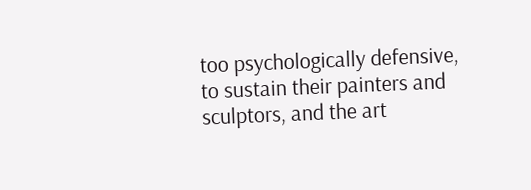too psychologically defensive, to sustain their painters and sculptors, and the art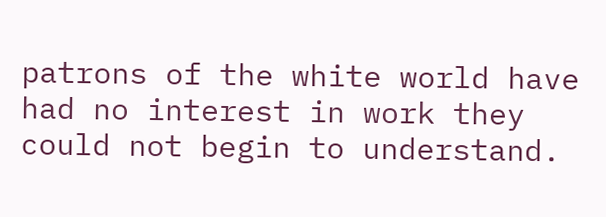patrons of the white world have had no interest in work they could not begin to understand.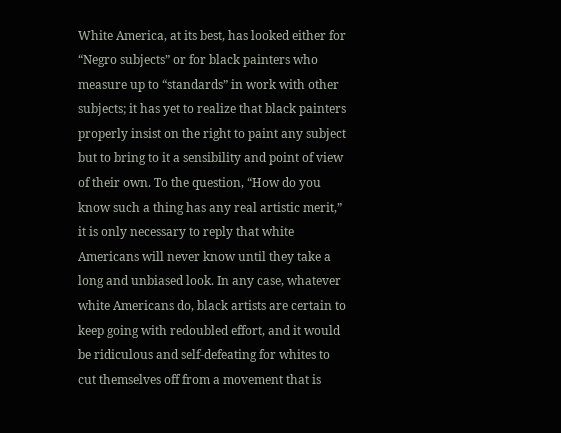White America, at its best, has looked either for “Negro subjects” or for black painters who measure up to “standards” in work with other subjects; it has yet to realize that black painters properly insist on the right to paint any subject but to bring to it a sensibility and point of view of their own. To the question, “How do you know such a thing has any real artistic merit,” it is only necessary to reply that white Americans will never know until they take a long and unbiased look. In any case, whatever white Americans do, black artists are certain to keep going with redoubled effort, and it would be ridiculous and self-defeating for whites to cut themselves off from a movement that is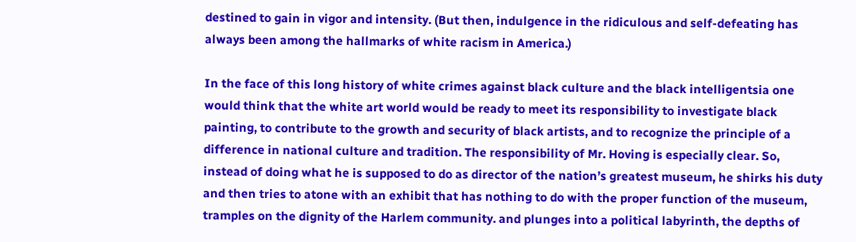destined to gain in vigor and intensity. (But then, indulgence in the ridiculous and self-defeating has always been among the hallmarks of white racism in America.)

In the face of this long history of white crimes against black culture and the black intelligentsia one would think that the white art world would be ready to meet its responsibility to investigate black painting, to contribute to the growth and security of black artists, and to recognize the principle of a difference in national culture and tradition. The responsibility of Mr. Hoving is especially clear. So, instead of doing what he is supposed to do as director of the nation’s greatest museum, he shirks his duty and then tries to atone with an exhibit that has nothing to do with the proper function of the museum, tramples on the dignity of the Harlem community. and plunges into a political labyrinth, the depths of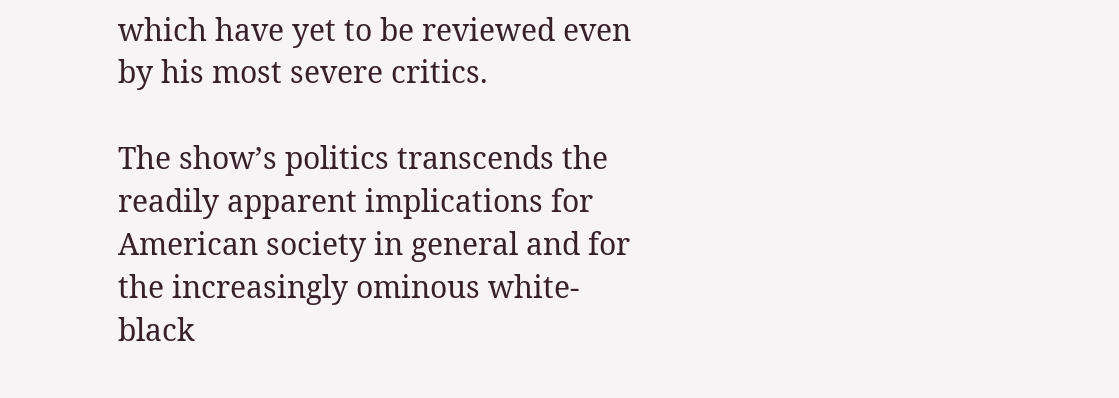which have yet to be reviewed even by his most severe critics.

The show’s politics transcends the readily apparent implications for American society in general and for the increasingly ominous white-black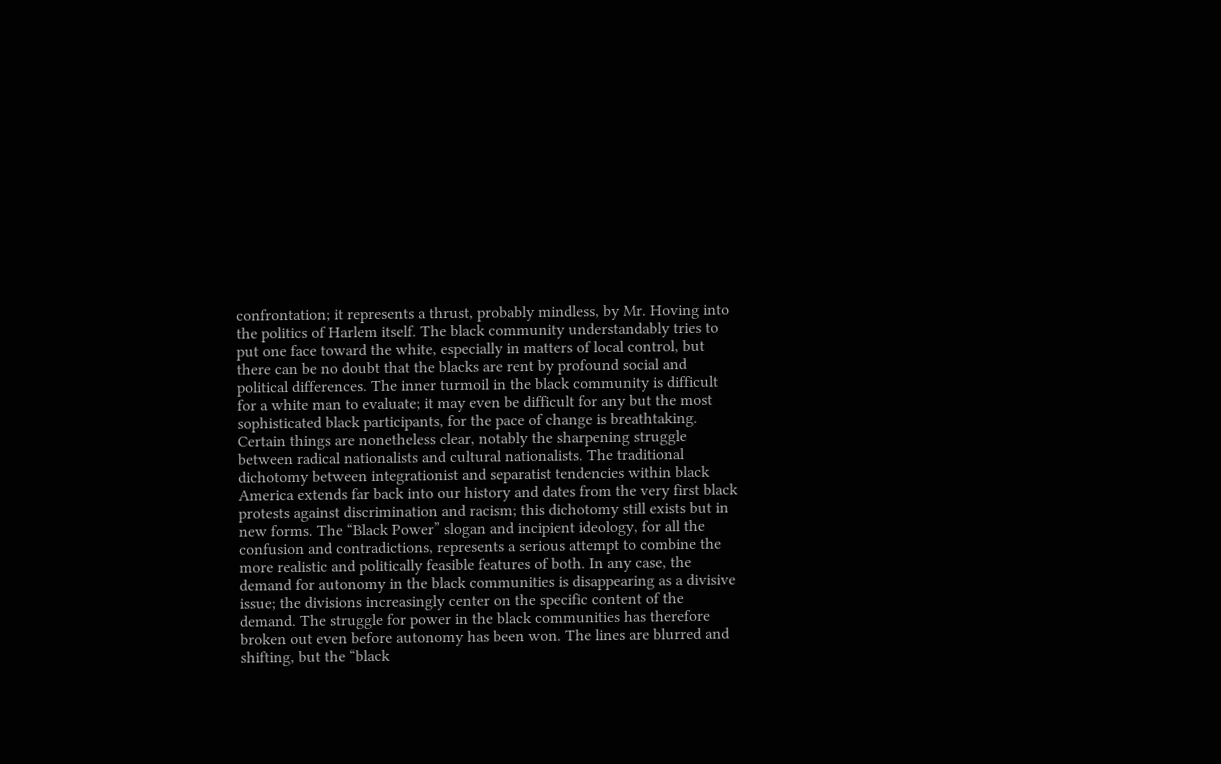confrontation; it represents a thrust, probably mindless, by Mr. Hoving into the politics of Harlem itself. The black community understandably tries to put one face toward the white, especially in matters of local control, but there can be no doubt that the blacks are rent by profound social and political differences. The inner turmoil in the black community is difficult for a white man to evaluate; it may even be difficult for any but the most sophisticated black participants, for the pace of change is breathtaking. Certain things are nonetheless clear, notably the sharpening struggle between radical nationalists and cultural nationalists. The traditional dichotomy between integrationist and separatist tendencies within black America extends far back into our history and dates from the very first black protests against discrimination and racism; this dichotomy still exists but in new forms. The “Black Power” slogan and incipient ideology, for all the confusion and contradictions, represents a serious attempt to combine the more realistic and politically feasible features of both. In any case, the demand for autonomy in the black communities is disappearing as a divisive issue; the divisions increasingly center on the specific content of the demand. The struggle for power in the black communities has therefore broken out even before autonomy has been won. The lines are blurred and shifting, but the “black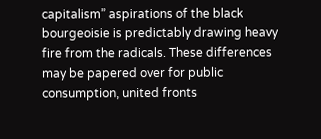capitalism” aspirations of the black bourgeoisie is predictably drawing heavy fire from the radicals. These differences may be papered over for public consumption, united fronts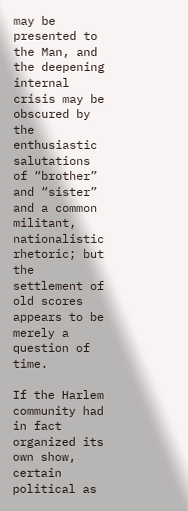may be presented to the Man, and the deepening internal crisis may be obscured by the enthusiastic salutations of “brother” and “sister” and a common militant, nationalistic rhetoric; but the settlement of old scores appears to be merely a question of time.

If the Harlem community had in fact organized its own show, certain political as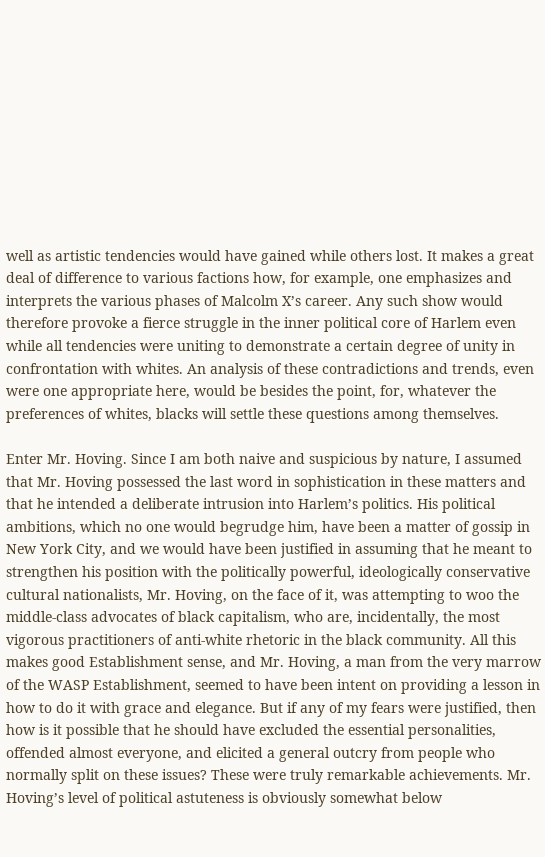well as artistic tendencies would have gained while others lost. It makes a great deal of difference to various factions how, for example, one emphasizes and interprets the various phases of Malcolm X’s career. Any such show would therefore provoke a fierce struggle in the inner political core of Harlem even while all tendencies were uniting to demonstrate a certain degree of unity in confrontation with whites. An analysis of these contradictions and trends, even were one appropriate here, would be besides the point, for, whatever the preferences of whites, blacks will settle these questions among themselves.

Enter Mr. Hoving. Since I am both naive and suspicious by nature, I assumed that Mr. Hoving possessed the last word in sophistication in these matters and that he intended a deliberate intrusion into Harlem’s politics. His political ambitions, which no one would begrudge him, have been a matter of gossip in New York City, and we would have been justified in assuming that he meant to strengthen his position with the politically powerful, ideologically conservative cultural nationalists, Mr. Hoving, on the face of it, was attempting to woo the middle-class advocates of black capitalism, who are, incidentally, the most vigorous practitioners of anti-white rhetoric in the black community. All this makes good Establishment sense, and Mr. Hoving, a man from the very marrow of the WASP Establishment, seemed to have been intent on providing a lesson in how to do it with grace and elegance. But if any of my fears were justified, then how is it possible that he should have excluded the essential personalities, offended almost everyone, and elicited a general outcry from people who normally split on these issues? These were truly remarkable achievements. Mr. Hoving’s level of political astuteness is obviously somewhat below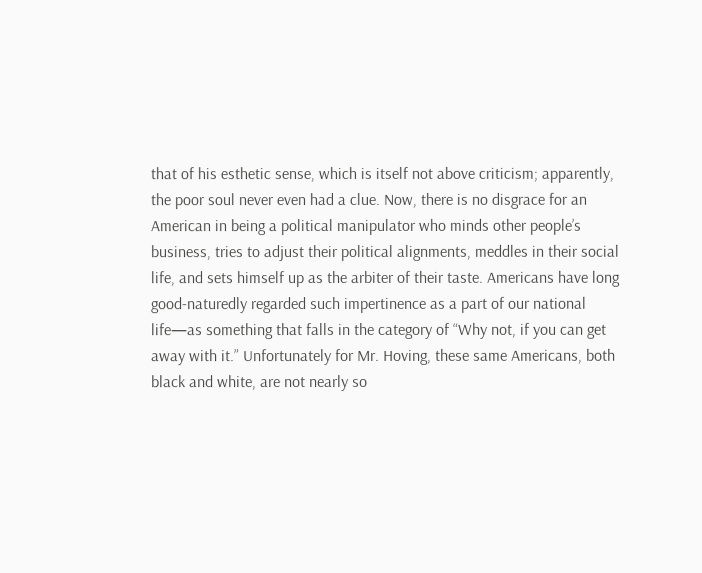that of his esthetic sense, which is itself not above criticism; apparently, the poor soul never even had a clue. Now, there is no disgrace for an American in being a political manipulator who minds other people’s business, tries to adjust their political alignments, meddles in their social life, and sets himself up as the arbiter of their taste. Americans have long good-naturedly regarded such impertinence as a part of our national life—as something that falls in the category of “Why not, if you can get away with it.” Unfortunately for Mr. Hoving, these same Americans, both black and white, are not nearly so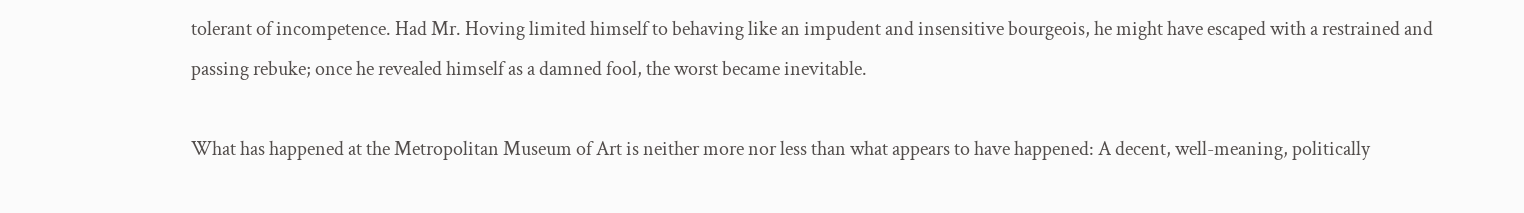tolerant of incompetence. Had Mr. Hoving limited himself to behaving like an impudent and insensitive bourgeois, he might have escaped with a restrained and passing rebuke; once he revealed himself as a damned fool, the worst became inevitable.

What has happened at the Metropolitan Museum of Art is neither more nor less than what appears to have happened: A decent, well-meaning, politically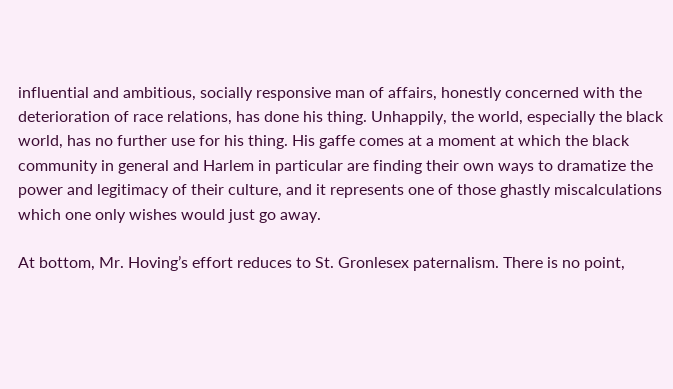influential and ambitious, socially responsive man of affairs, honestly concerned with the deterioration of race relations, has done his thing. Unhappily, the world, especially the black world, has no further use for his thing. His gaffe comes at a moment at which the black community in general and Harlem in particular are finding their own ways to dramatize the power and legitimacy of their culture, and it represents one of those ghastly miscalculations which one only wishes would just go away.

At bottom, Mr. Hoving’s effort reduces to St. Gronlesex paternalism. There is no point,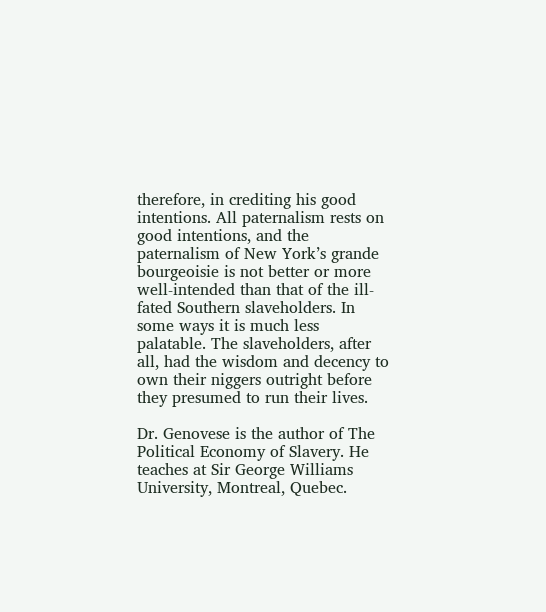therefore, in crediting his good intentions. All paternalism rests on good intentions, and the paternalism of New York’s grande bourgeoisie is not better or more well-intended than that of the ill-fated Southern slaveholders. In some ways it is much less palatable. The slaveholders, after all, had the wisdom and decency to own their niggers outright before they presumed to run their lives.

Dr. Genovese is the author of The Political Economy of Slavery. He teaches at Sir George Williams University, Montreal, Quebec.